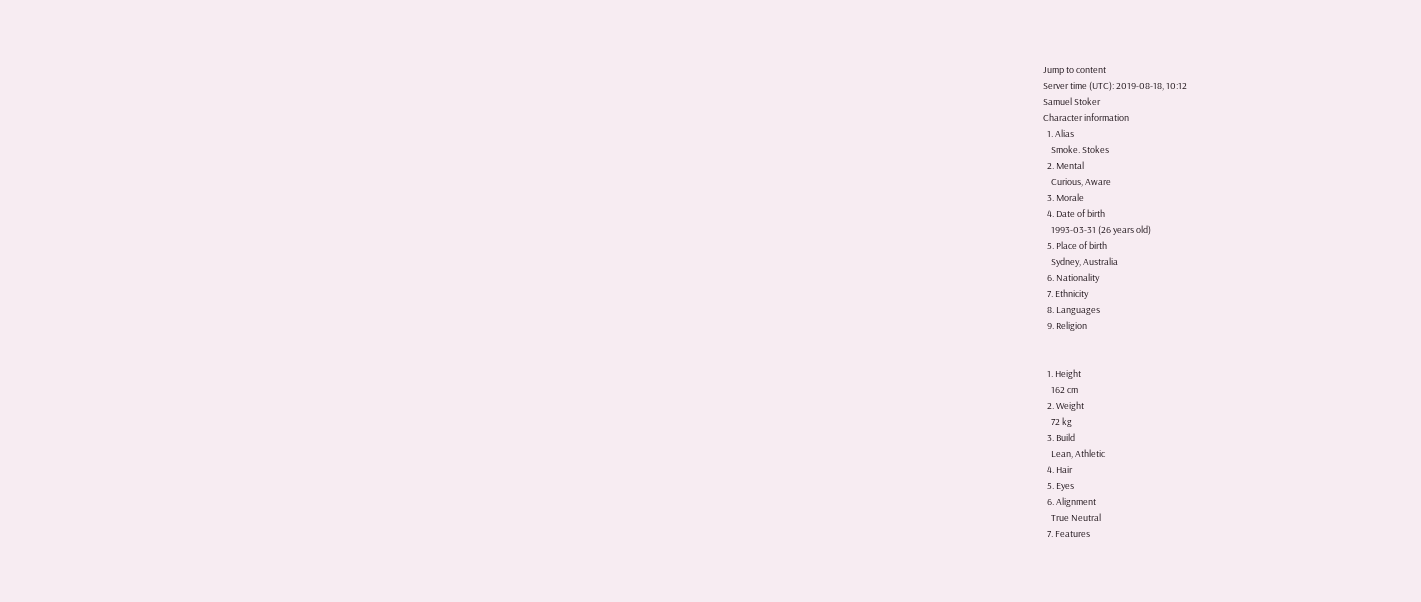Jump to content
Server time (UTC): 2019-08-18, 10:12
Samuel Stoker
Character information
  1. Alias
    Smoke. Stokes
  2. Mental
    Curious, Aware
  3. Morale
  4. Date of birth
    1993-03-31 (26 years old)
  5. Place of birth
    Sydney, Australia
  6. Nationality
  7. Ethnicity
  8. Languages
  9. Religion


  1. Height
    162 cm
  2. Weight
    72 kg
  3. Build
    Lean, Athletic
  4. Hair
  5. Eyes
  6. Alignment
    True Neutral
  7. Features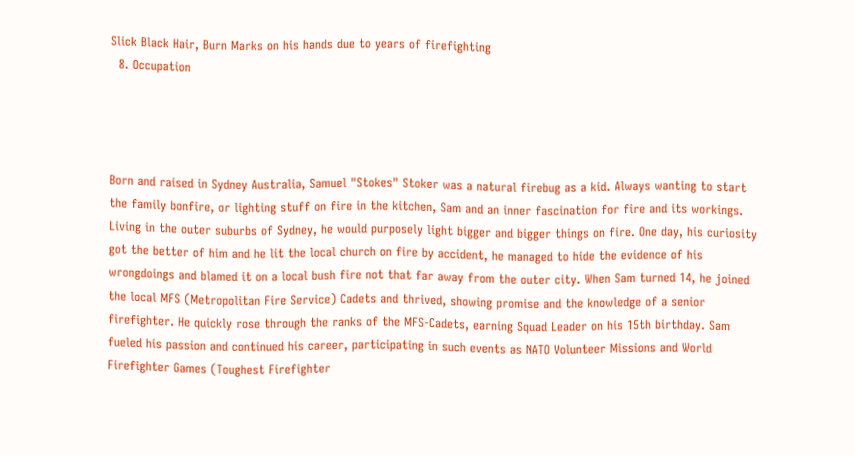Slick Black Hair, Burn Marks on his hands due to years of firefighting
  8. Occupation




Born and raised in Sydney Australia, Samuel "Stokes" Stoker was a natural firebug as a kid. Always wanting to start the family bonfire, or lighting stuff on fire in the kitchen, Sam and an inner fascination for fire and its workings. Living in the outer suburbs of Sydney, he would purposely light bigger and bigger things on fire. One day, his curiosity got the better of him and he lit the local church on fire by accident, he managed to hide the evidence of his wrongdoings and blamed it on a local bush fire not that far away from the outer city. When Sam turned 14, he joined the local MFS (Metropolitan Fire Service) Cadets and thrived, showing promise and the knowledge of a senior firefighter. He quickly rose through the ranks of the MFS-Cadets, earning Squad Leader on his 15th birthday. Sam fueled his passion and continued his career, participating in such events as NATO Volunteer Missions and World Firefighter Games (Toughest Firefighter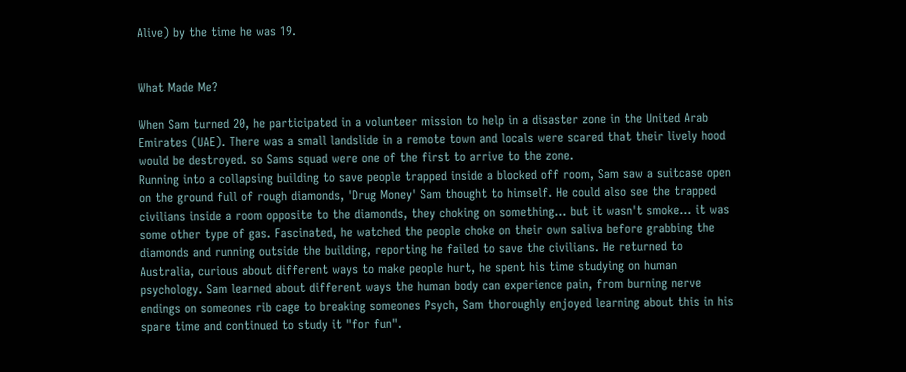Alive) by the time he was 19.


What Made Me?

When Sam turned 20, he participated in a volunteer mission to help in a disaster zone in the United Arab Emirates (UAE). There was a small landslide in a remote town and locals were scared that their lively hood would be destroyed. so Sams squad were one of the first to arrive to the zone.
Running into a collapsing building to save people trapped inside a blocked off room, Sam saw a suitcase open on the ground full of rough diamonds, 'Drug Money' Sam thought to himself. He could also see the trapped civilians inside a room opposite to the diamonds, they choking on something... but it wasn't smoke... it was some other type of gas. Fascinated, he watched the people choke on their own saliva before grabbing the diamonds and running outside the building, reporting he failed to save the civilians. He returned to Australia, curious about different ways to make people hurt, he spent his time studying on human psychology. Sam learned about different ways the human body can experience pain, from burning nerve endings on someones rib cage to breaking someones Psych, Sam thoroughly enjoyed learning about this in his spare time and continued to study it "for fun".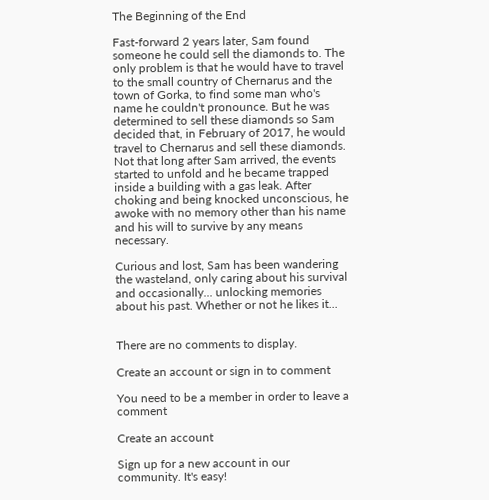The Beginning of the End

Fast-forward 2 years later, Sam found someone he could sell the diamonds to. The only problem is that he would have to travel to the small country of Chernarus and the town of Gorka, to find some man who's name he couldn't pronounce. But he was determined to sell these diamonds so Sam decided that, in February of 2017, he would travel to Chernarus and sell these diamonds. Not that long after Sam arrived, the events started to unfold and he became trapped inside a building with a gas leak. After choking and being knocked unconscious, he awoke with no memory other than his name and his will to survive by any means necessary.

Curious and lost, Sam has been wandering the wasteland, only caring about his survival and occasionally... unlocking memories about his past. Whether or not he likes it...


There are no comments to display.

Create an account or sign in to comment

You need to be a member in order to leave a comment

Create an account

Sign up for a new account in our community. It's easy!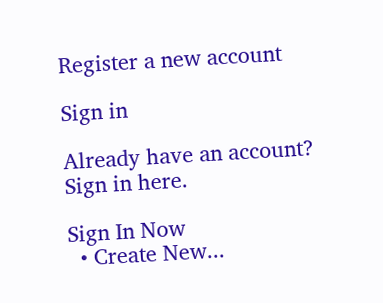Register a new account

Sign in

Already have an account? Sign in here.

Sign In Now
  • Create New...